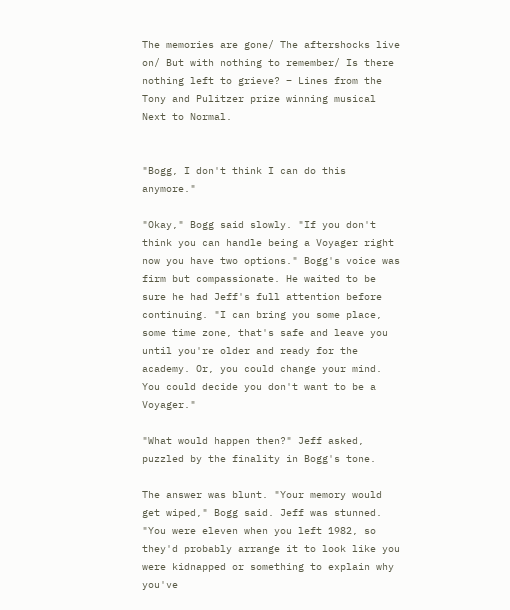The memories are gone/ The aftershocks live on/ But with nothing to remember/ Is there nothing left to grieve? – Lines from the Tony and Pulitzer prize winning musical Next to Normal.


"Bogg, I don't think I can do this anymore."

"Okay," Bogg said slowly. "If you don't think you can handle being a Voyager right now you have two options." Bogg's voice was firm but compassionate. He waited to be sure he had Jeff's full attention before continuing. "I can bring you some place, some time zone, that's safe and leave you until you're older and ready for the academy. Or, you could change your mind. You could decide you don't want to be a Voyager."

"What would happen then?" Jeff asked, puzzled by the finality in Bogg's tone.

The answer was blunt. "Your memory would get wiped," Bogg said. Jeff was stunned. "You were eleven when you left 1982, so they'd probably arrange it to look like you were kidnapped or something to explain why you've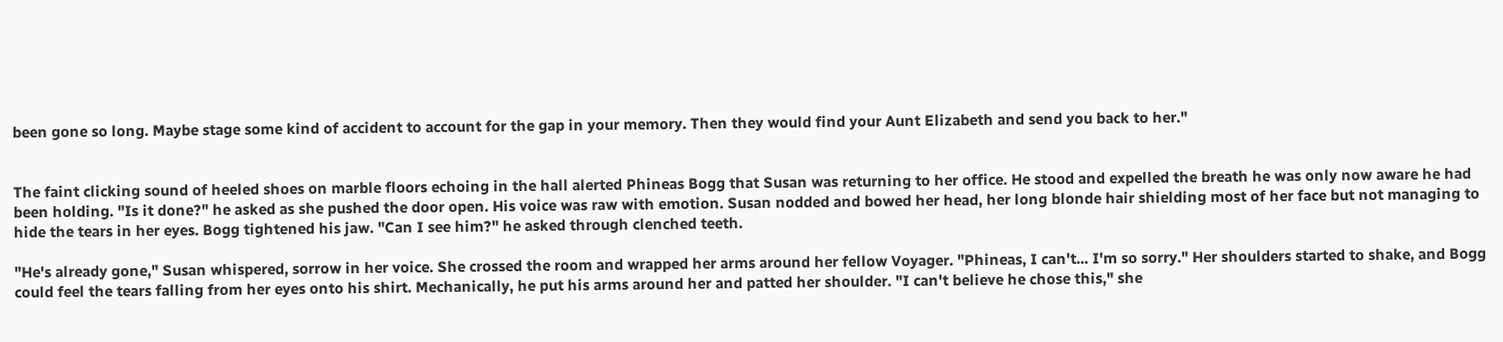been gone so long. Maybe stage some kind of accident to account for the gap in your memory. Then they would find your Aunt Elizabeth and send you back to her."


The faint clicking sound of heeled shoes on marble floors echoing in the hall alerted Phineas Bogg that Susan was returning to her office. He stood and expelled the breath he was only now aware he had been holding. "Is it done?" he asked as she pushed the door open. His voice was raw with emotion. Susan nodded and bowed her head, her long blonde hair shielding most of her face but not managing to hide the tears in her eyes. Bogg tightened his jaw. "Can I see him?" he asked through clenched teeth.

"He's already gone," Susan whispered, sorrow in her voice. She crossed the room and wrapped her arms around her fellow Voyager. "Phineas, I can't... I'm so sorry." Her shoulders started to shake, and Bogg could feel the tears falling from her eyes onto his shirt. Mechanically, he put his arms around her and patted her shoulder. "I can't believe he chose this," she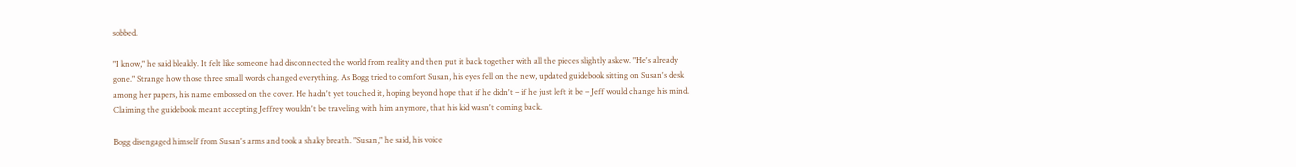sobbed.

"I know," he said bleakly. It felt like someone had disconnected the world from reality and then put it back together with all the pieces slightly askew. "He's already gone." Strange how those three small words changed everything. As Bogg tried to comfort Susan, his eyes fell on the new, updated guidebook sitting on Susan's desk among her papers, his name embossed on the cover. He hadn't yet touched it, hoping beyond hope that if he didn't – if he just left it be – Jeff would change his mind. Claiming the guidebook meant accepting Jeffrey wouldn't be traveling with him anymore, that his kid wasn't coming back.

Bogg disengaged himself from Susan's arms and took a shaky breath. "Susan," he said, his voice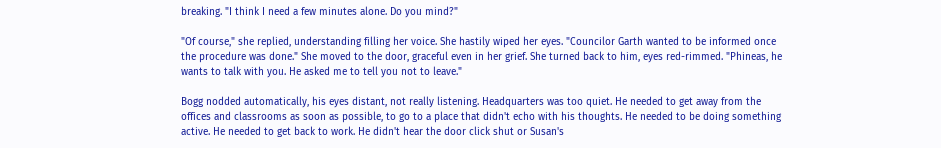breaking. "I think I need a few minutes alone. Do you mind?"

"Of course," she replied, understanding filling her voice. She hastily wiped her eyes. "Councilor Garth wanted to be informed once the procedure was done." She moved to the door, graceful even in her grief. She turned back to him, eyes red-rimmed. "Phineas, he wants to talk with you. He asked me to tell you not to leave."

Bogg nodded automatically, his eyes distant, not really listening. Headquarters was too quiet. He needed to get away from the offices and classrooms as soon as possible, to go to a place that didn't echo with his thoughts. He needed to be doing something active. He needed to get back to work. He didn't hear the door click shut or Susan's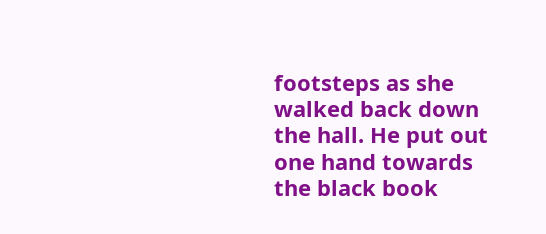footsteps as she walked back down the hall. He put out one hand towards the black book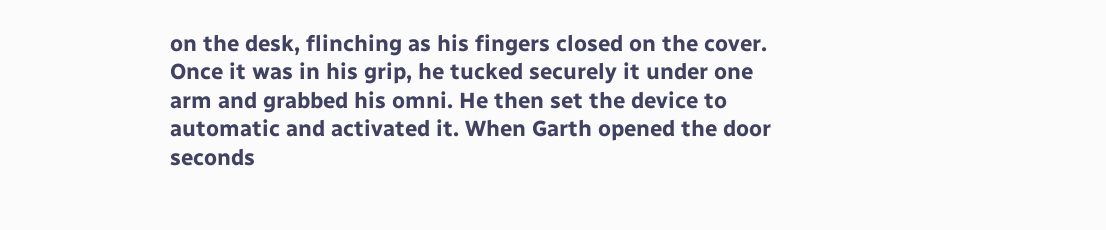on the desk, flinching as his fingers closed on the cover. Once it was in his grip, he tucked securely it under one arm and grabbed his omni. He then set the device to automatic and activated it. When Garth opened the door seconds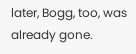later, Bogg, too, was already gone.